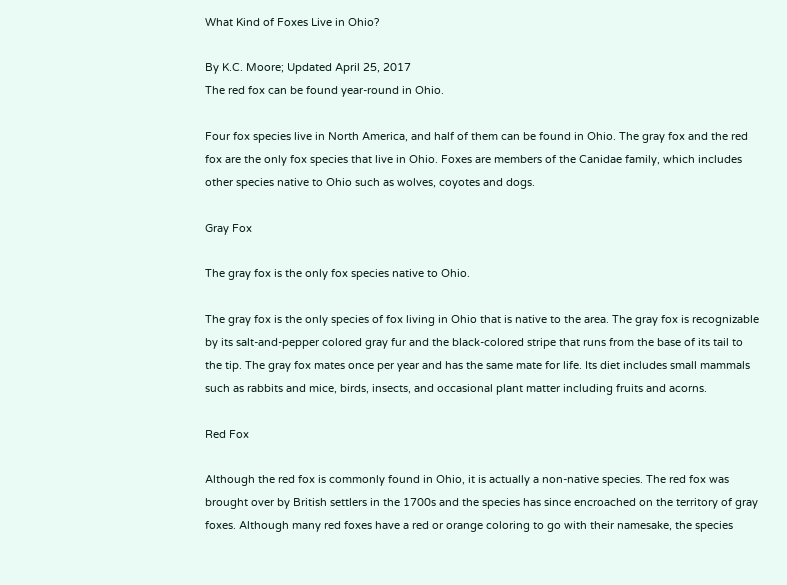What Kind of Foxes Live in Ohio?

By K.C. Moore; Updated April 25, 2017
The red fox can be found year-round in Ohio.

Four fox species live in North America, and half of them can be found in Ohio. The gray fox and the red fox are the only fox species that live in Ohio. Foxes are members of the Canidae family, which includes other species native to Ohio such as wolves, coyotes and dogs.

Gray Fox

The gray fox is the only fox species native to Ohio.

The gray fox is the only species of fox living in Ohio that is native to the area. The gray fox is recognizable by its salt-and-pepper colored gray fur and the black-colored stripe that runs from the base of its tail to the tip. The gray fox mates once per year and has the same mate for life. Its diet includes small mammals such as rabbits and mice, birds, insects, and occasional plant matter including fruits and acorns.

Red Fox

Although the red fox is commonly found in Ohio, it is actually a non-native species. The red fox was brought over by British settlers in the 1700s and the species has since encroached on the territory of gray foxes. Although many red foxes have a red or orange coloring to go with their namesake, the species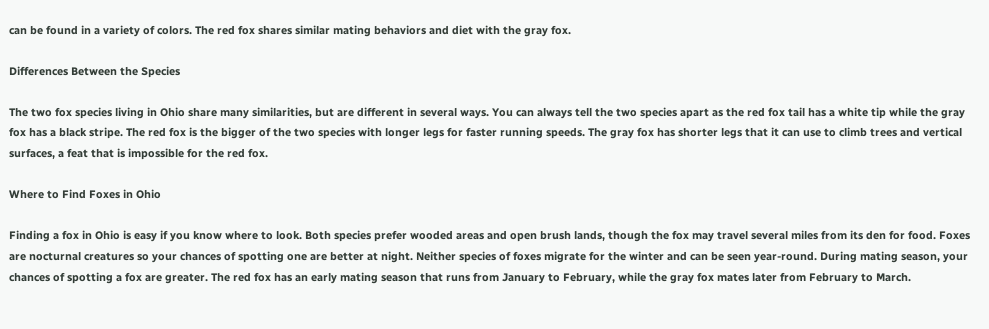can be found in a variety of colors. The red fox shares similar mating behaviors and diet with the gray fox.

Differences Between the Species

The two fox species living in Ohio share many similarities, but are different in several ways. You can always tell the two species apart as the red fox tail has a white tip while the gray fox has a black stripe. The red fox is the bigger of the two species with longer legs for faster running speeds. The gray fox has shorter legs that it can use to climb trees and vertical surfaces, a feat that is impossible for the red fox.

Where to Find Foxes in Ohio

Finding a fox in Ohio is easy if you know where to look. Both species prefer wooded areas and open brush lands, though the fox may travel several miles from its den for food. Foxes are nocturnal creatures so your chances of spotting one are better at night. Neither species of foxes migrate for the winter and can be seen year-round. During mating season, your chances of spotting a fox are greater. The red fox has an early mating season that runs from January to February, while the gray fox mates later from February to March.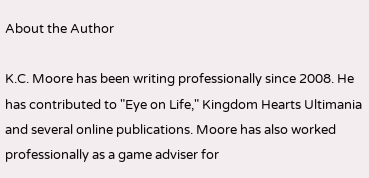About the Author

K.C. Moore has been writing professionally since 2008. He has contributed to "Eye on Life," Kingdom Hearts Ultimania and several online publications. Moore has also worked professionally as a game adviser for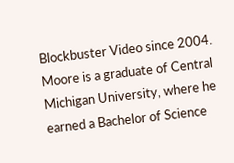Blockbuster Video since 2004. Moore is a graduate of Central Michigan University, where he earned a Bachelor of Science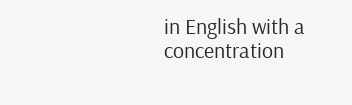in English with a concentration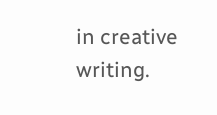in creative writing.